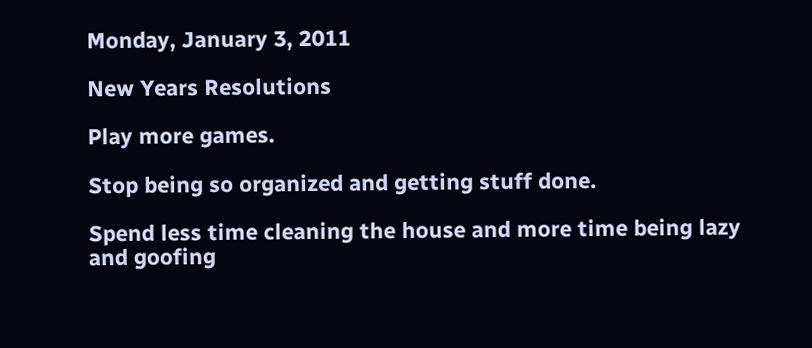Monday, January 3, 2011

New Years Resolutions

Play more games.

Stop being so organized and getting stuff done.

Spend less time cleaning the house and more time being lazy and goofing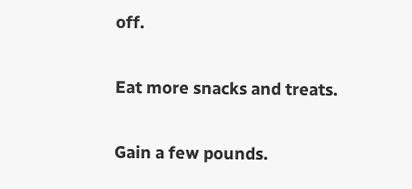off.

Eat more snacks and treats.

Gain a few pounds.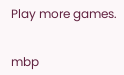Play more games.


mbp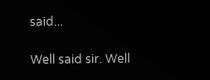said...

Well said sir. Well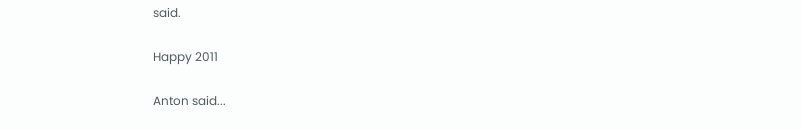said.

Happy 2011

Anton said...